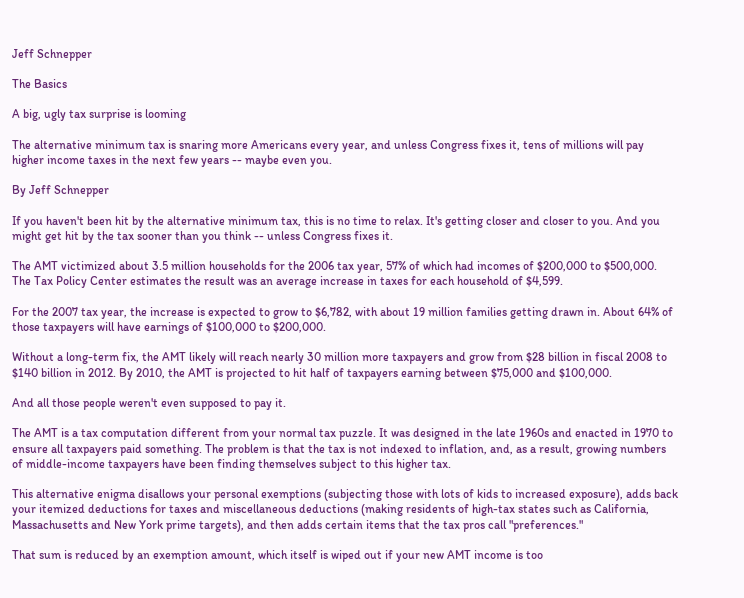Jeff Schnepper

The Basics

A big, ugly tax surprise is looming

The alternative minimum tax is snaring more Americans every year, and unless Congress fixes it, tens of millions will pay higher income taxes in the next few years -- maybe even you.

By Jeff Schnepper

If you haven't been hit by the alternative minimum tax, this is no time to relax. It's getting closer and closer to you. And you might get hit by the tax sooner than you think -- unless Congress fixes it.

The AMT victimized about 3.5 million households for the 2006 tax year, 57% of which had incomes of $200,000 to $500,000. The Tax Policy Center estimates the result was an average increase in taxes for each household of $4,599.

For the 2007 tax year, the increase is expected to grow to $6,782, with about 19 million families getting drawn in. About 64% of those taxpayers will have earnings of $100,000 to $200,000.

Without a long-term fix, the AMT likely will reach nearly 30 million more taxpayers and grow from $28 billion in fiscal 2008 to $140 billion in 2012. By 2010, the AMT is projected to hit half of taxpayers earning between $75,000 and $100,000.

And all those people weren't even supposed to pay it.

The AMT is a tax computation different from your normal tax puzzle. It was designed in the late 1960s and enacted in 1970 to ensure all taxpayers paid something. The problem is that the tax is not indexed to inflation, and, as a result, growing numbers of middle-income taxpayers have been finding themselves subject to this higher tax.

This alternative enigma disallows your personal exemptions (subjecting those with lots of kids to increased exposure), adds back your itemized deductions for taxes and miscellaneous deductions (making residents of high-tax states such as California, Massachusetts and New York prime targets), and then adds certain items that the tax pros call "preferences."

That sum is reduced by an exemption amount, which itself is wiped out if your new AMT income is too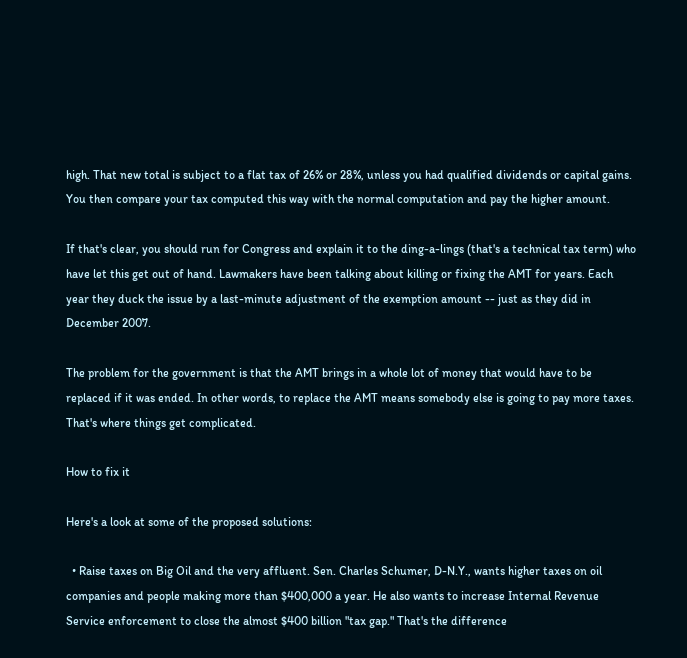high. That new total is subject to a flat tax of 26% or 28%, unless you had qualified dividends or capital gains. You then compare your tax computed this way with the normal computation and pay the higher amount.

If that's clear, you should run for Congress and explain it to the ding-a-lings (that's a technical tax term) who have let this get out of hand. Lawmakers have been talking about killing or fixing the AMT for years. Each year they duck the issue by a last-minute adjustment of the exemption amount -- just as they did in December 2007.

The problem for the government is that the AMT brings in a whole lot of money that would have to be replaced if it was ended. In other words, to replace the AMT means somebody else is going to pay more taxes. That's where things get complicated.

How to fix it

Here's a look at some of the proposed solutions:

  • Raise taxes on Big Oil and the very affluent. Sen. Charles Schumer, D-N.Y., wants higher taxes on oil companies and people making more than $400,000 a year. He also wants to increase Internal Revenue Service enforcement to close the almost $400 billion "tax gap." That's the difference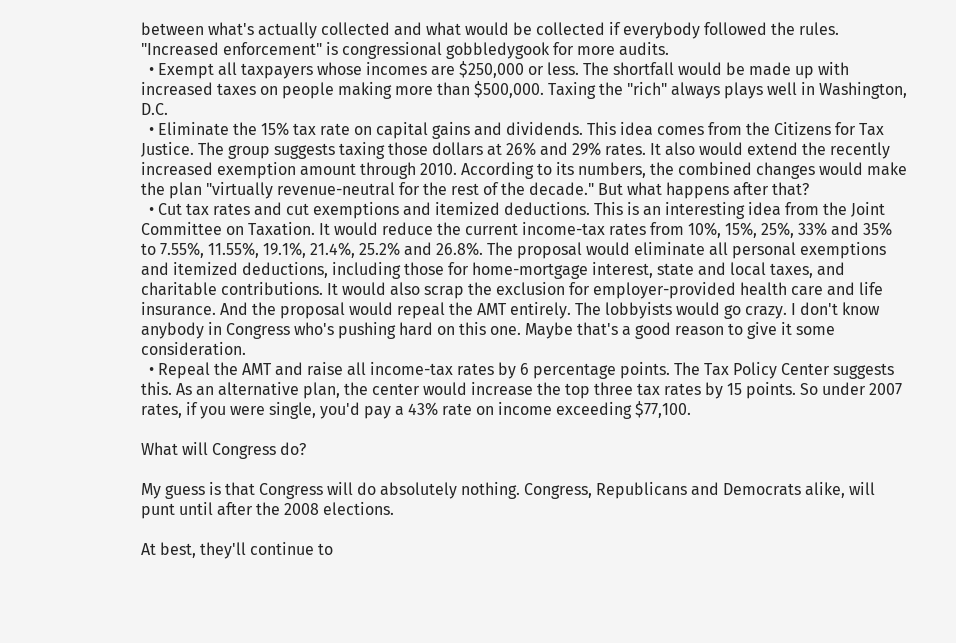between what's actually collected and what would be collected if everybody followed the rules. "Increased enforcement" is congressional gobbledygook for more audits.
  • Exempt all taxpayers whose incomes are $250,000 or less. The shortfall would be made up with increased taxes on people making more than $500,000. Taxing the "rich" always plays well in Washington, D.C.
  • Eliminate the 15% tax rate on capital gains and dividends. This idea comes from the Citizens for Tax Justice. The group suggests taxing those dollars at 26% and 29% rates. It also would extend the recently increased exemption amount through 2010. According to its numbers, the combined changes would make the plan "virtually revenue-neutral for the rest of the decade." But what happens after that?
  • Cut tax rates and cut exemptions and itemized deductions. This is an interesting idea from the Joint Committee on Taxation. It would reduce the current income-tax rates from 10%, 15%, 25%, 33% and 35% to 7.55%, 11.55%, 19.1%, 21.4%, 25.2% and 26.8%. The proposal would eliminate all personal exemptions and itemized deductions, including those for home-mortgage interest, state and local taxes, and charitable contributions. It would also scrap the exclusion for employer-provided health care and life insurance. And the proposal would repeal the AMT entirely. The lobbyists would go crazy. I don't know anybody in Congress who's pushing hard on this one. Maybe that's a good reason to give it some consideration.
  • Repeal the AMT and raise all income-tax rates by 6 percentage points. The Tax Policy Center suggests this. As an alternative plan, the center would increase the top three tax rates by 15 points. So under 2007 rates, if you were single, you'd pay a 43% rate on income exceeding $77,100.

What will Congress do?

My guess is that Congress will do absolutely nothing. Congress, Republicans and Democrats alike, will punt until after the 2008 elections.

At best, they'll continue to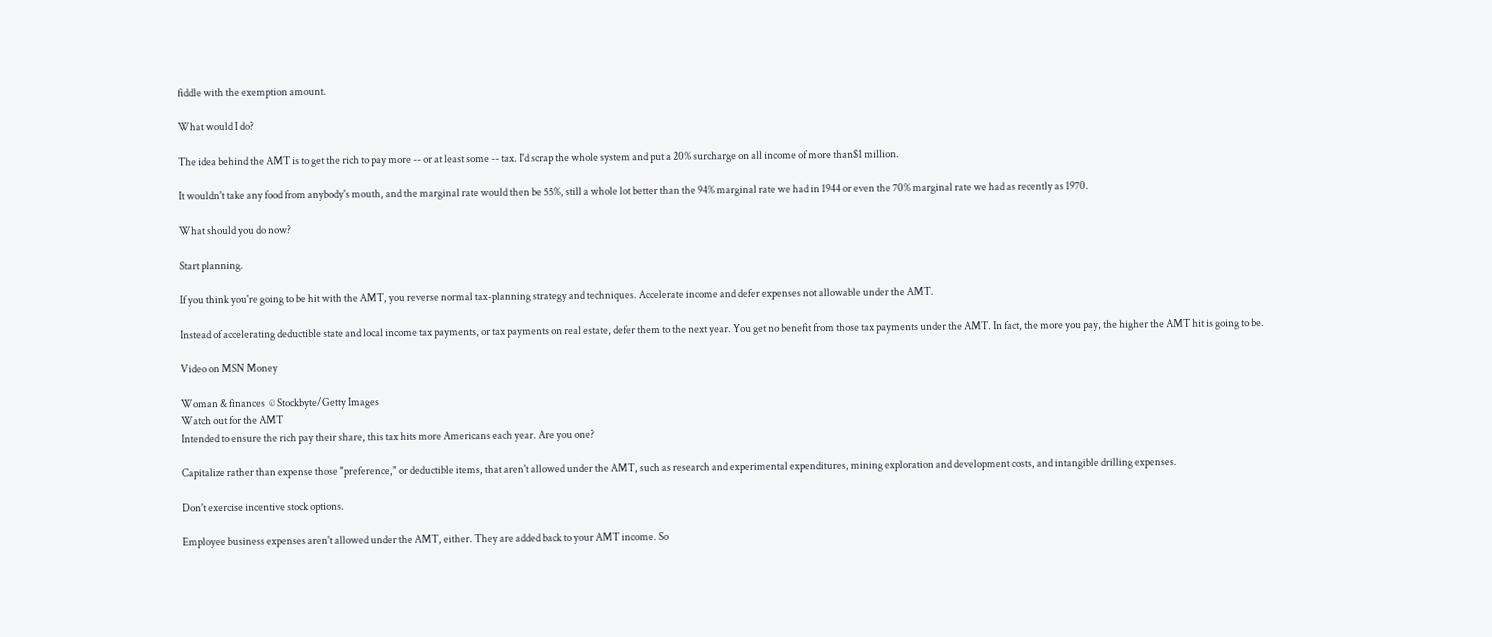fiddle with the exemption amount.

What would I do?

The idea behind the AMT is to get the rich to pay more -- or at least some -- tax. I'd scrap the whole system and put a 20% surcharge on all income of more than$1 million.

It wouldn't take any food from anybody's mouth, and the marginal rate would then be 55%, still a whole lot better than the 94% marginal rate we had in 1944 or even the 70% marginal rate we had as recently as 1970.

What should you do now?

Start planning.

If you think you're going to be hit with the AMT, you reverse normal tax-planning strategy and techniques. Accelerate income and defer expenses not allowable under the AMT.

Instead of accelerating deductible state and local income tax payments, or tax payments on real estate, defer them to the next year. You get no benefit from those tax payments under the AMT. In fact, the more you pay, the higher the AMT hit is going to be.

Video on MSN Money

Woman & finances  © Stockbyte/Getty Images
Watch out for the AMT
Intended to ensure the rich pay their share, this tax hits more Americans each year. Are you one?

Capitalize rather than expense those "preference," or deductible items, that aren't allowed under the AMT, such as research and experimental expenditures, mining exploration and development costs, and intangible drilling expenses.

Don't exercise incentive stock options.

Employee business expenses aren't allowed under the AMT, either. They are added back to your AMT income. So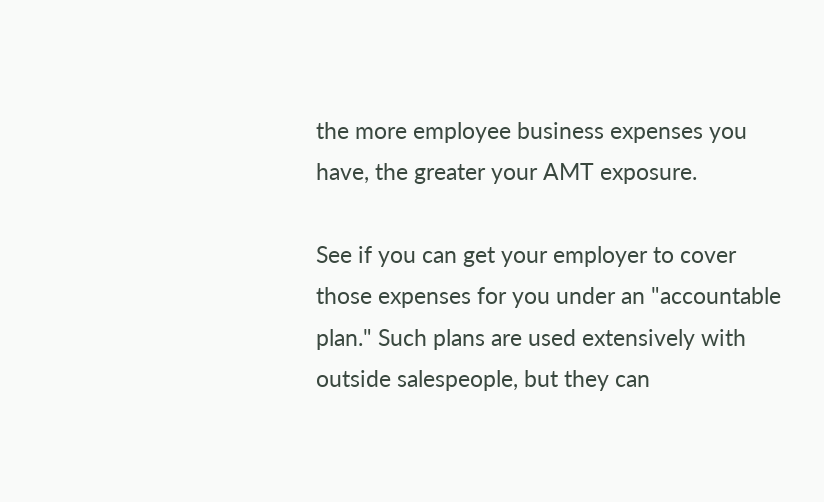the more employee business expenses you have, the greater your AMT exposure.

See if you can get your employer to cover those expenses for you under an "accountable plan." Such plans are used extensively with outside salespeople, but they can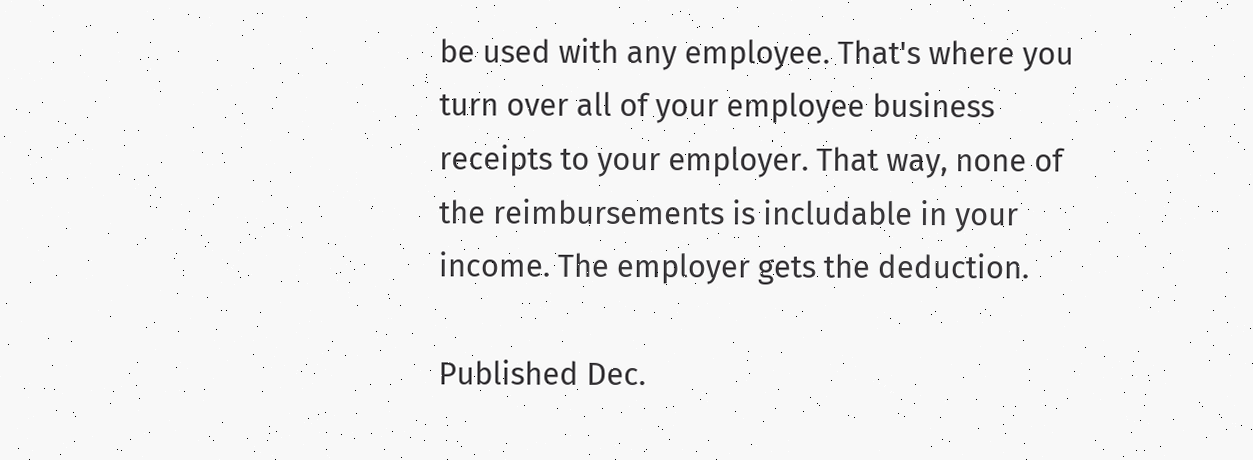be used with any employee. That's where you turn over all of your employee business receipts to your employer. That way, none of the reimbursements is includable in your income. The employer gets the deduction.

Published Dec.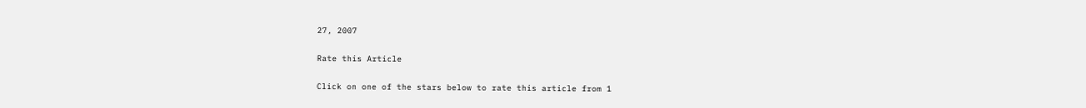27, 2007

Rate this Article

Click on one of the stars below to rate this article from 1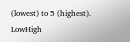(lowest) to 5 (highest). LowHigh